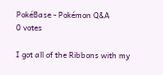PokéBase - Pokémon Q&A
0 votes

I got all of the Ribbons with my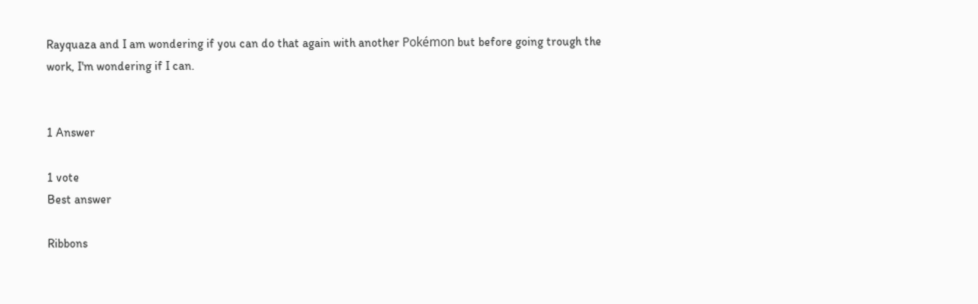Rayquaza and I am wondering if you can do that again with another Pokémon but before going trough the work, I'm wondering if I can.


1 Answer

1 vote
Best answer

Ribbons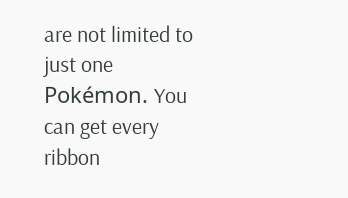are not limited to just one Pokémon. You can get every ribbon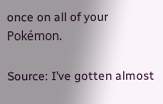once on all of your Pokémon.

Source: I’ve gotten almost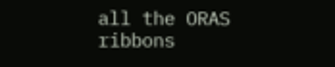all the ORAS ribbons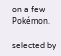on a few Pokémon.

selected by